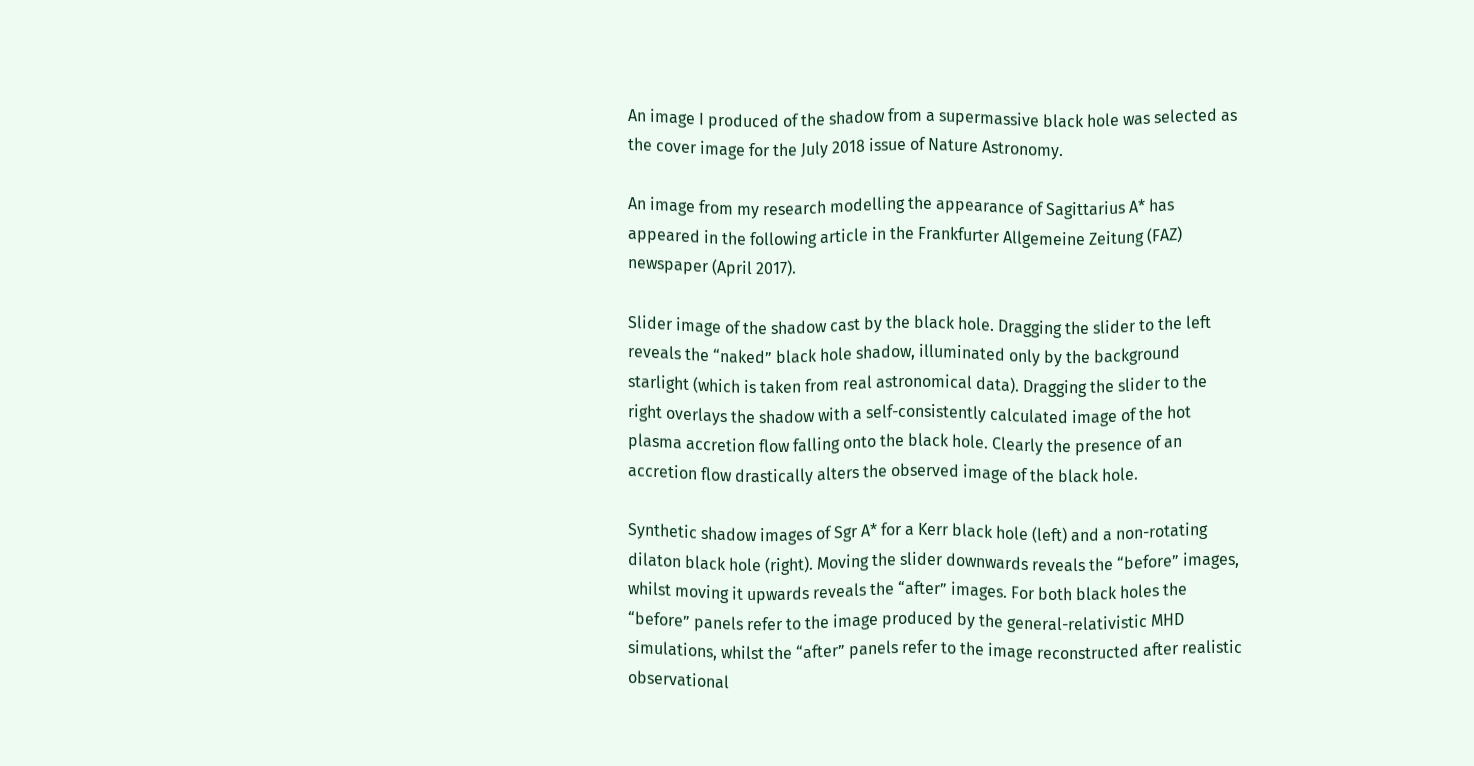An image I produced of the shadow from a supermassive black hole was selected as the cover image for the July 2018 issue of Nature Astronomy.

An image from my research modelling the appearance of Sagittarius A* has appeared in the following article in the Frankfurter Allgemeine Zeitung (FAZ) newspaper (April 2017).

Slider image of the shadow cast by the black hole. Dragging the slider to the left reveals the “naked” black hole shadow, illuminated only by the background starlight (which is taken from real astronomical data). Dragging the slider to the right overlays the shadow with a self-consistently calculated image of the hot plasma accretion flow falling onto the black hole. Clearly the presence of an accretion flow drastically alters the observed image of the black hole.

Synthetic shadow images of Sgr A* for a Kerr black hole (left) and a non-rotating dilaton black hole (right). Moving the slider downwards reveals the “before” images, whilst moving it upwards reveals the “after” images. For both black holes the “before” panels refer to the image produced by the general-relativistic MHD simulations, whilst the “after” panels refer to the image reconstructed after realistic observational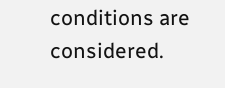conditions are considered.